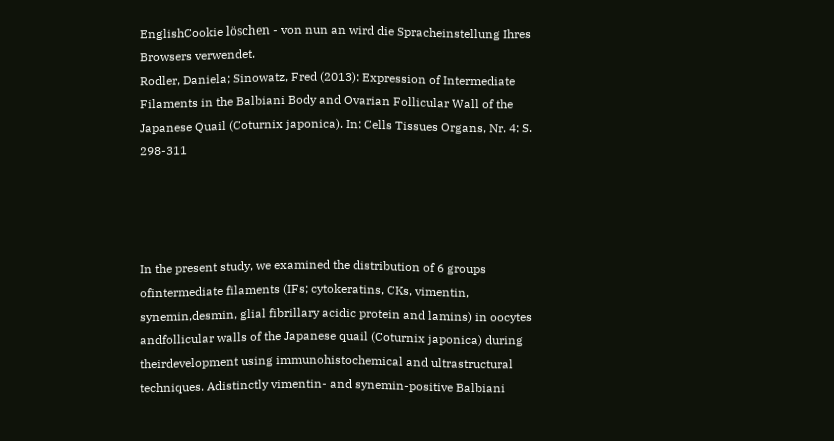EnglishCookie löschen - von nun an wird die Spracheinstellung Ihres Browsers verwendet.
Rodler, Daniela; Sinowatz, Fred (2013): Expression of Intermediate Filaments in the Balbiani Body and Ovarian Follicular Wall of the Japanese Quail (Coturnix japonica). In: Cells Tissues Organs, Nr. 4: S. 298-311




In the present study, we examined the distribution of 6 groups ofintermediate filaments (IFs; cytokeratins, CKs, vimentin, synemin,desmin, glial fibrillary acidic protein and lamins) in oocytes andfollicular walls of the Japanese quail (Coturnix japonica) during theirdevelopment using immunohistochemical and ultrastructural techniques. Adistinctly vimentin- and synemin-positive Balbiani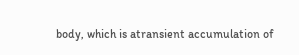body, which is atransient accumulation of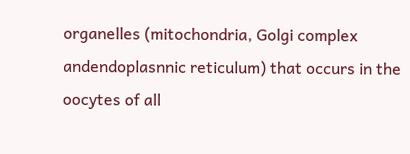organelles (mitochondria, Golgi complex andendoplasnnic reticulum) that occurs in the oocytes of all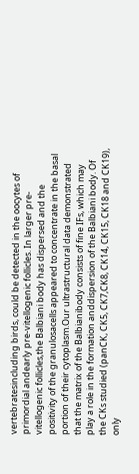vertebratesincluding birds, could be detected in the oocytes of primordial andearly pre-vitellogenic follicles. In larger pre-vitellogenic follicles,the Balbiani body has dispersed and the positivity of the granulosacells appeared to concentrate in the basal portion of their cytoplasm.Our ultrastructural data demonstrated that the matrix of the Balbianibody consists of fine IFs, which may play a role in the formation anddispersion of the Balbiani body. Of the CKs studied (panCK, CK5, CK7,CK8, CK14, CK15, CK18 and CK19), only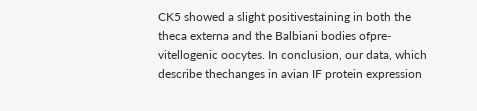CK5 showed a slight positivestaining in both the theca externa and the Balbiani bodies ofpre-vitellogenic oocytes. In conclusion, our data, which describe thechanges in avian IF protein expression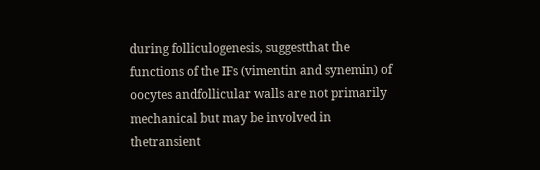during folliculogenesis, suggestthat the functions of the IFs (vimentin and synemin) of oocytes andfollicular walls are not primarily mechanical but may be involved in thetransient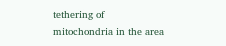tethering of mitochondria in the area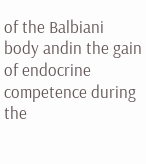of the Balbiani body andin the gain of endocrine competence during the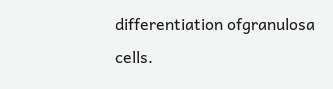differentiation ofgranulosa cells.